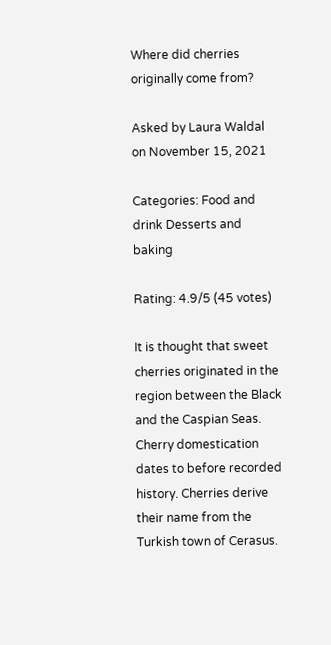Where did cherries originally come from?

Asked by Laura Waldal on November 15, 2021

Categories: Food and drink Desserts and baking

Rating: 4.9/5 (45 votes)

It is thought that sweet cherries originated in the region between the Black and the Caspian Seas. Cherry domestication dates to before recorded history. Cherries derive their name from the Turkish town of Cerasus.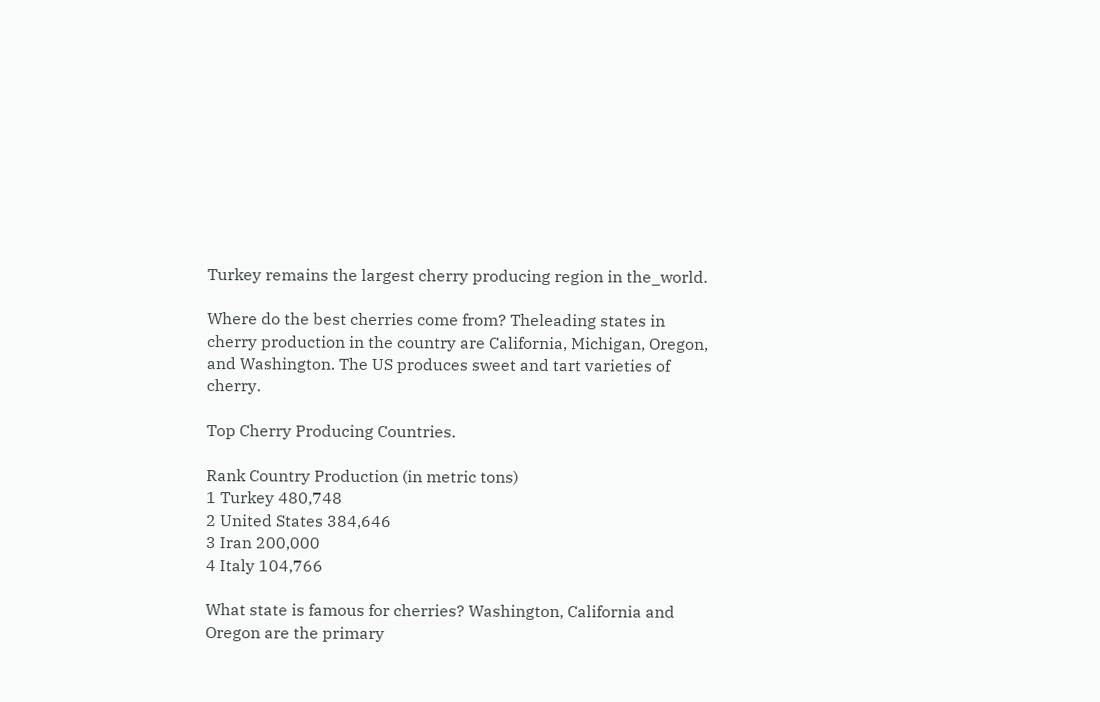Turkey remains the largest cherry producing region in the_world.

Where do the best cherries come from? Theleading states in cherry production in the country are California, Michigan, Oregon, and Washington. The US produces sweet and tart varieties of cherry.

Top Cherry Producing Countries.

Rank Country Production (in metric tons)
1 Turkey 480,748
2 United States 384,646
3 Iran 200,000
4 Italy 104,766

What state is famous for cherries? Washington, California and Oregon are the primary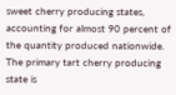sweet cherry producing states, accounting for almost 90 percent of the quantity produced nationwide. The primary tart cherry producing state is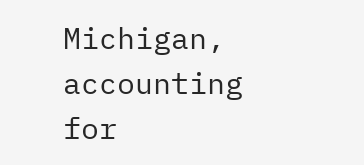Michigan, accounting for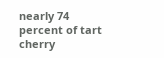nearly 74 percent of tart cherry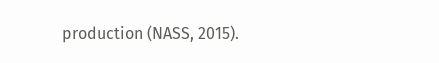production (NASS, 2015).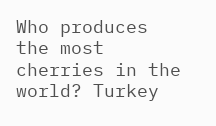Who produces the most cherries in the world? Turkey